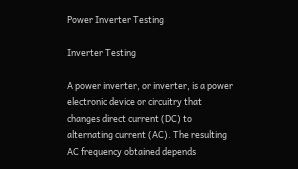Power Inverter Testing

Inverter Testing

A power inverter, or inverter, is a power electronic device or circuitry that changes direct current (DC) to alternating current (AC). The resulting AC frequency obtained depends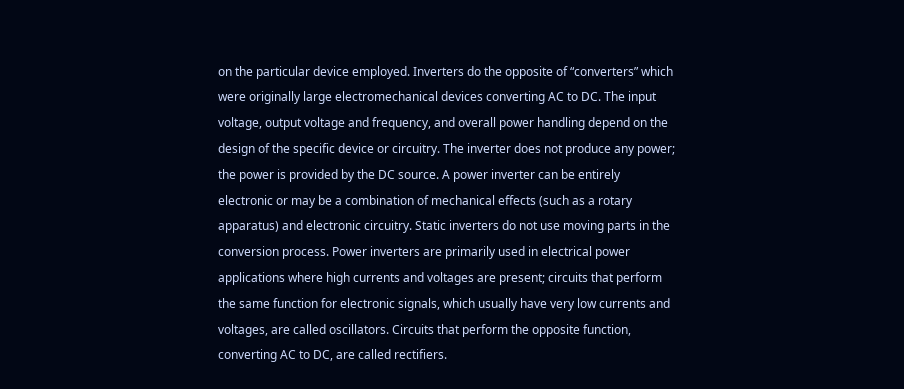on the particular device employed. Inverters do the opposite of “converters” which were originally large electromechanical devices converting AC to DC. The input voltage, output voltage and frequency, and overall power handling depend on the design of the specific device or circuitry. The inverter does not produce any power; the power is provided by the DC source. A power inverter can be entirely electronic or may be a combination of mechanical effects (such as a rotary apparatus) and electronic circuitry. Static inverters do not use moving parts in the conversion process. Power inverters are primarily used in electrical power applications where high currents and voltages are present; circuits that perform the same function for electronic signals, which usually have very low currents and voltages, are called oscillators. Circuits that perform the opposite function, converting AC to DC, are called rectifiers.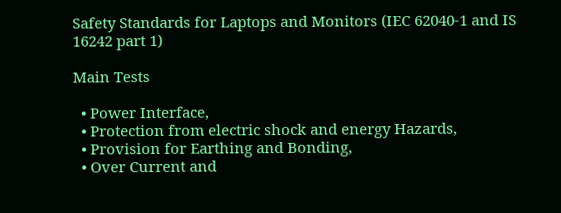Safety Standards for Laptops and Monitors (IEC 62040-1 and IS 16242 part 1)

Main Tests

  • Power Interface,
  • Protection from electric shock and energy Hazards,
  • Provision for Earthing and Bonding,
  • Over Current and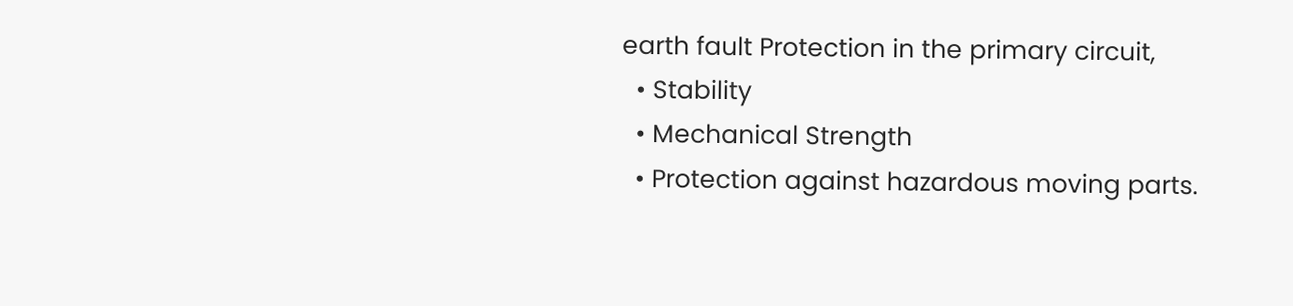earth fault Protection in the primary circuit,
  • Stability
  • Mechanical Strength
  • Protection against hazardous moving parts.